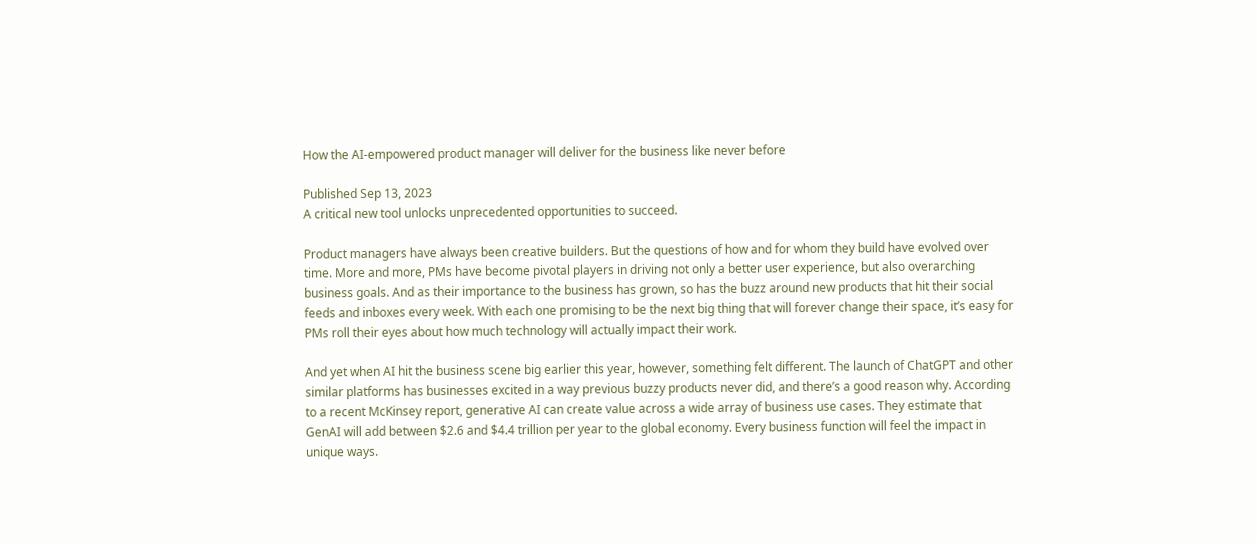How the AI-empowered product manager will deliver for the business like never before

Published Sep 13, 2023
A critical new tool unlocks unprecedented opportunities to succeed.

Product managers have always been creative builders. But the questions of how and for whom they build have evolved over time. More and more, PMs have become pivotal players in driving not only a better user experience, but also overarching business goals. And as their importance to the business has grown, so has the buzz around new products that hit their social feeds and inboxes every week. With each one promising to be the next big thing that will forever change their space, it’s easy for PMs roll their eyes about how much technology will actually impact their work.

And yet when AI hit the business scene big earlier this year, however, something felt different. The launch of ChatGPT and other similar platforms has businesses excited in a way previous buzzy products never did, and there’s a good reason why. According to a recent McKinsey report, generative AI can create value across a wide array of business use cases. They estimate that GenAI will add between $2.6 and $4.4 trillion per year to the global economy. Every business function will feel the impact in unique ways.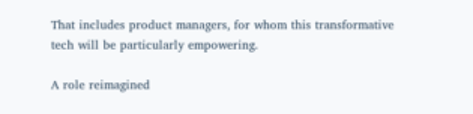That includes product managers, for whom this transformative tech will be particularly empowering.

A role reimagined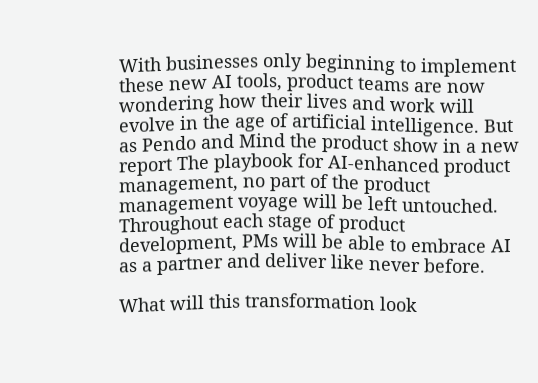With businesses only beginning to implement these new AI tools, product teams are now wondering how their lives and work will evolve in the age of artificial intelligence. But as Pendo and Mind the product show in a new report The playbook for AI-enhanced product management, no part of the product management voyage will be left untouched. Throughout each stage of product development, PMs will be able to embrace AI as a partner and deliver like never before.

What will this transformation look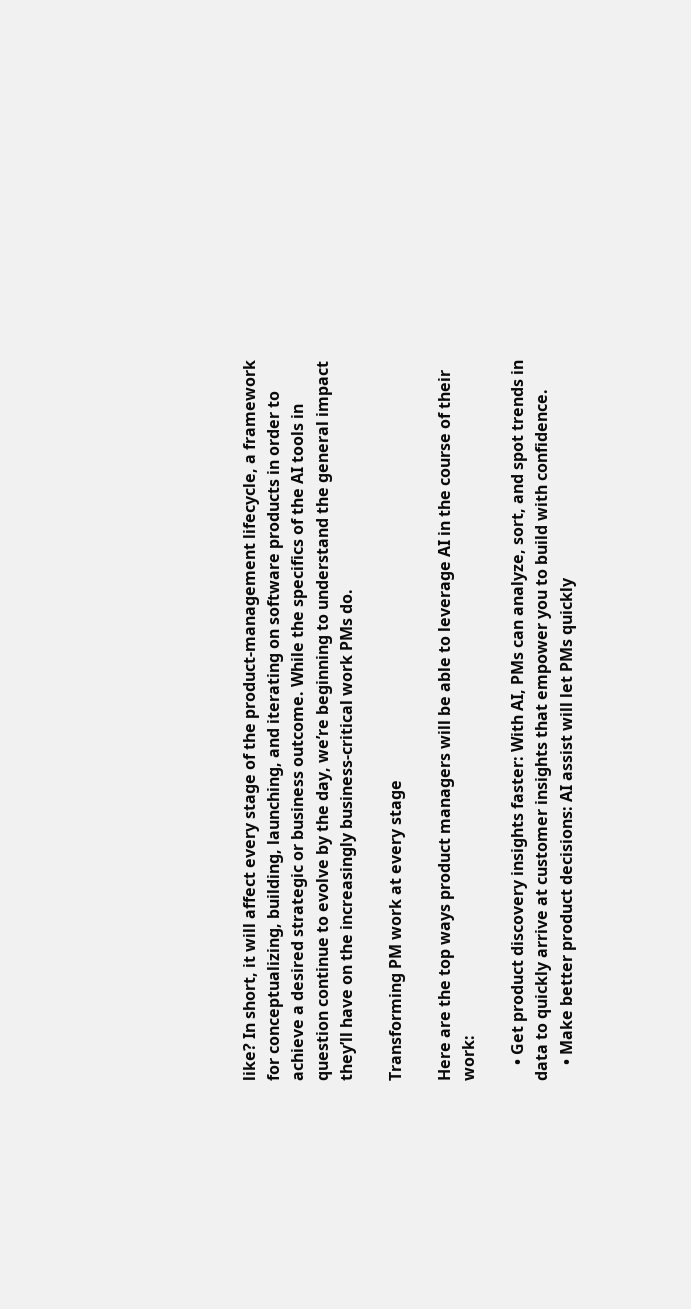like? In short, it will affect every stage of the product-management lifecycle, a framework for conceptualizing, building, launching, and iterating on software products in order to achieve a desired strategic or business outcome. While the specifics of the AI tools in question continue to evolve by the day, we’re beginning to understand the general impact they’ll have on the increasingly business-critical work PMs do.

Transforming PM work at every stage

Here are the top ways product managers will be able to leverage AI in the course of their work:

    • Get product discovery insights faster: With AI, PMs can analyze, sort, and spot trends in data to quickly arrive at customer insights that empower you to build with confidence.
    • Make better product decisions: AI assist will let PMs quickly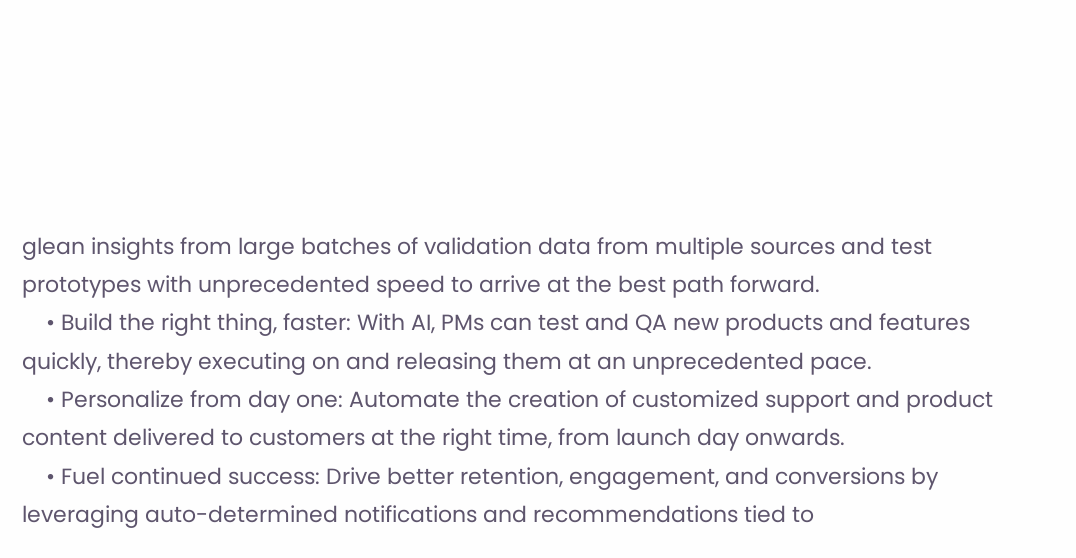glean insights from large batches of validation data from multiple sources and test prototypes with unprecedented speed to arrive at the best path forward.
    • Build the right thing, faster: With AI, PMs can test and QA new products and features quickly, thereby executing on and releasing them at an unprecedented pace.
    • Personalize from day one: Automate the creation of customized support and product content delivered to customers at the right time, from launch day onwards.
    • Fuel continued success: Drive better retention, engagement, and conversions by leveraging auto-determined notifications and recommendations tied to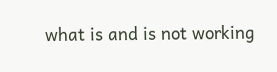what is and is not working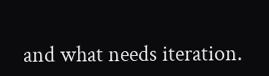and what needs iteration.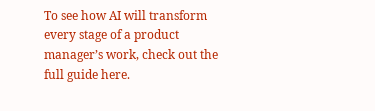To see how AI will transform every stage of a product manager’s work, check out the full guide here.